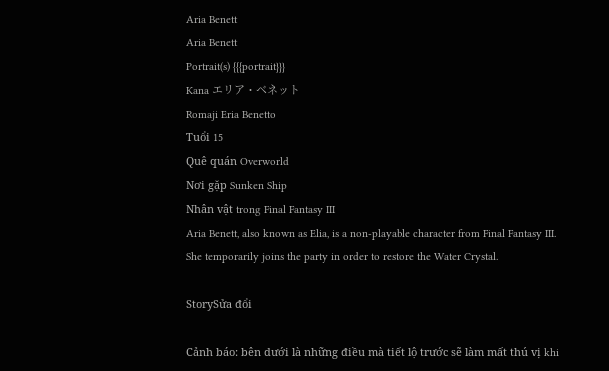Aria Benett
Aria Benett
Portrait(s) {{{portrait}}}
Kana エリア・ベネット
Romaji Eria Benetto
Tuổi 15
Quê quán Overworld
Nơi gặp Sunken Ship
Nhân vật trong Final Fantasy III
Aria Benett, also known as Elia, is a non-playable character from Final Fantasy III. She temporarily joins the party in order to restore the Water Crystal.

StorySửa đổi

Cảnh báo: bên dưới là những điều mà tiết lộ trước sẽ làm mất thú vị khi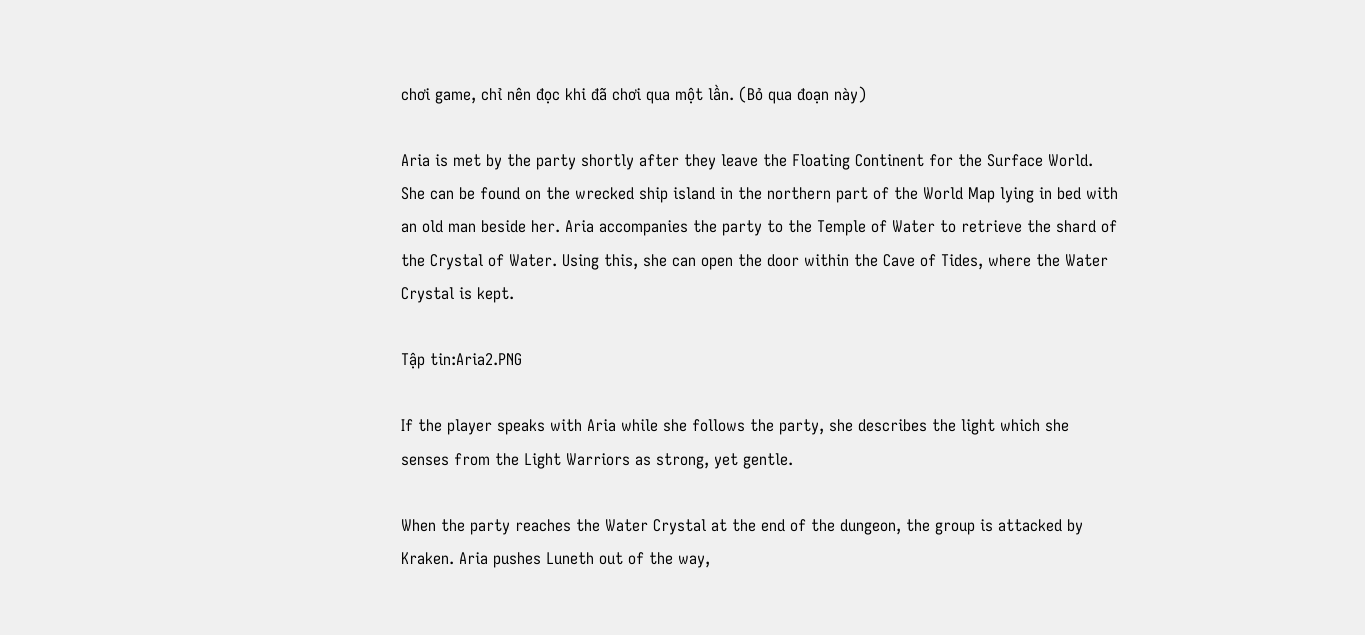chơi game, chỉ nên đọc khi đã chơi qua một lần. (Bỏ qua đoạn này)

Aria is met by the party shortly after they leave the Floating Continent for the Surface World. She can be found on the wrecked ship island in the northern part of the World Map lying in bed with an old man beside her. Aria accompanies the party to the Temple of Water to retrieve the shard of the Crystal of Water. Using this, she can open the door within the Cave of Tides, where the Water Crystal is kept.

Tập tin:Aria2.PNG

If the player speaks with Aria while she follows the party, she describes the light which she senses from the Light Warriors as strong, yet gentle.

When the party reaches the Water Crystal at the end of the dungeon, the group is attacked by Kraken. Aria pushes Luneth out of the way,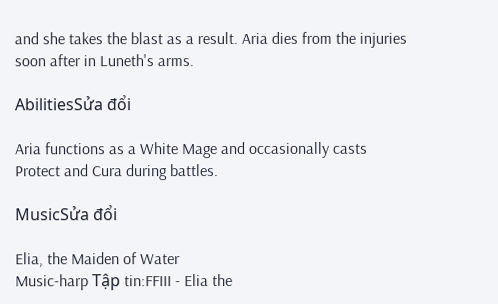and she takes the blast as a result. Aria dies from the injuries soon after in Luneth's arms.

AbilitiesSửa đổi

Aria functions as a White Mage and occasionally casts Protect and Cura during battles.

MusicSửa đổi

Elia, the Maiden of Water
Music-harp Tập tin:FFIII - Elia the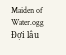Maiden of Water.ogg
Đợi lâu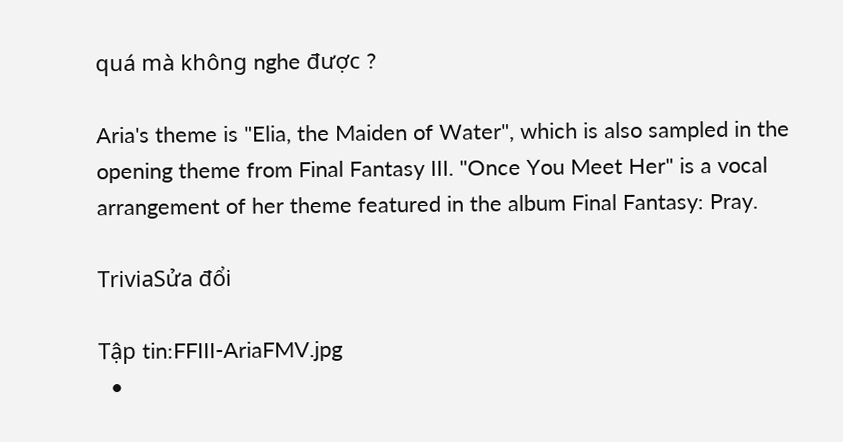quá mà không nghe được ?

Aria's theme is "Elia, the Maiden of Water", which is also sampled in the opening theme from Final Fantasy III. "Once You Meet Her" is a vocal arrangement of her theme featured in the album Final Fantasy: Pray.

TriviaSửa đổi

Tập tin:FFIII-AriaFMV.jpg
  •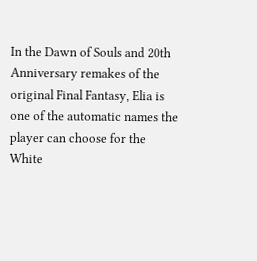In the Dawn of Souls and 20th Anniversary remakes of the original Final Fantasy, Elia is one of the automatic names the player can choose for the White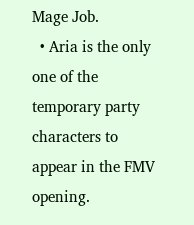Mage Job.
  • Aria is the only one of the temporary party characters to appear in the FMV opening.